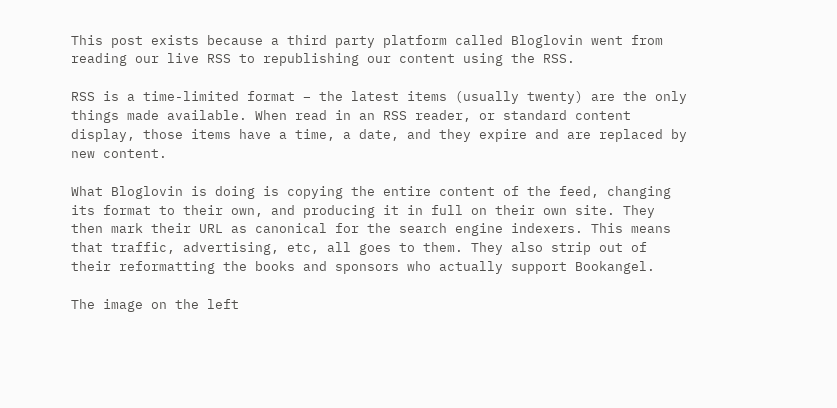This post exists because a third party platform called Bloglovin went from reading our live RSS to republishing our content using the RSS.

RSS is a time-limited format – the latest items (usually twenty) are the only things made available. When read in an RSS reader, or standard content display, those items have a time, a date, and they expire and are replaced by new content.

What Bloglovin is doing is copying the entire content of the feed, changing its format to their own, and producing it in full on their own site. They then mark their URL as canonical for the search engine indexers. This means that traffic, advertising, etc, all goes to them. They also strip out of their reformatting the books and sponsors who actually support Bookangel.

The image on the left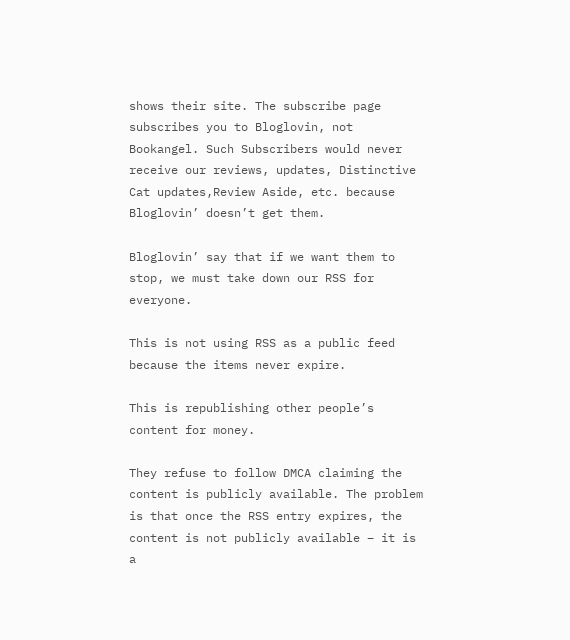shows their site. The subscribe page subscribes you to Bloglovin, not Bookangel. Such Subscribers would never receive our reviews, updates, Distinctive Cat updates,Review Aside, etc. because Bloglovin’ doesn’t get them.

Bloglovin’ say that if we want them to stop, we must take down our RSS for everyone.

This is not using RSS as a public feed because the items never expire.

This is republishing other people’s content for money.

They refuse to follow DMCA claiming the content is publicly available. The problem is that once the RSS entry expires, the content is not publicly available – it is a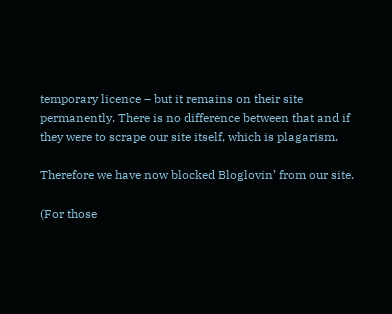temporary licence – but it remains on their site permanently. There is no difference between that and if they were to scrape our site itself, which is plagarism.

Therefore we have now blocked Bloglovin’ from our site.

(For those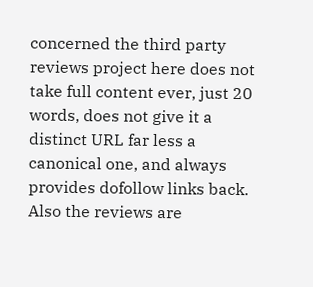concerned the third party reviews project here does not take full content ever, just 20 words, does not give it a distinct URL far less a canonical one, and always provides dofollow links back. Also the reviews are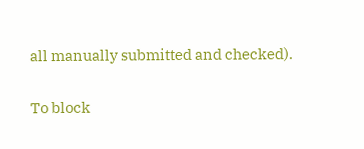all manually submitted and checked).

To block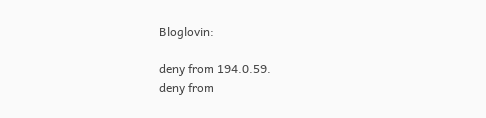Bloglovin:

deny from 194.0.59.
deny from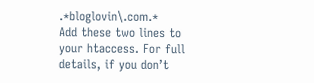.*bloglovin\.com.*
Add these two lines to your htaccess. For full details, if you don’t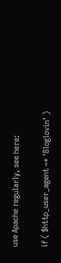use Apache regularly, see here:

if ( $http_user_agent ~* ‘Bloglovin’ )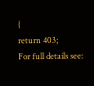{
return 403;
For full details see: